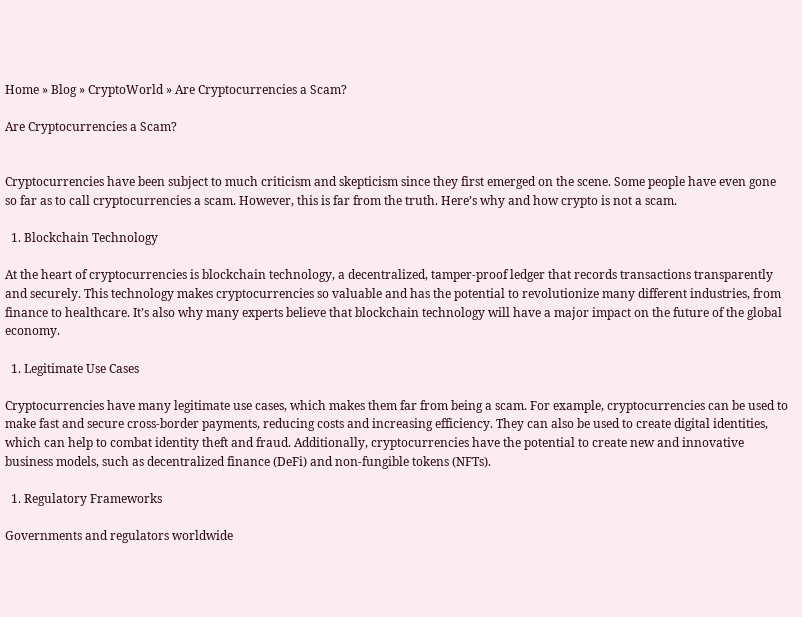Home » Blog » CryptoWorld » Are Cryptocurrencies a Scam?

Are Cryptocurrencies a Scam?


Cryptocurrencies have been subject to much criticism and skepticism since they first emerged on the scene. Some people have even gone so far as to call cryptocurrencies a scam. However, this is far from the truth. Here’s why and how crypto is not a scam.

  1. Blockchain Technology

At the heart of cryptocurrencies is blockchain technology, a decentralized, tamper-proof ledger that records transactions transparently and securely. This technology makes cryptocurrencies so valuable and has the potential to revolutionize many different industries, from finance to healthcare. It’s also why many experts believe that blockchain technology will have a major impact on the future of the global economy.

  1. Legitimate Use Cases

Cryptocurrencies have many legitimate use cases, which makes them far from being a scam. For example, cryptocurrencies can be used to make fast and secure cross-border payments, reducing costs and increasing efficiency. They can also be used to create digital identities, which can help to combat identity theft and fraud. Additionally, cryptocurrencies have the potential to create new and innovative business models, such as decentralized finance (DeFi) and non-fungible tokens (NFTs).

  1. Regulatory Frameworks

Governments and regulators worldwide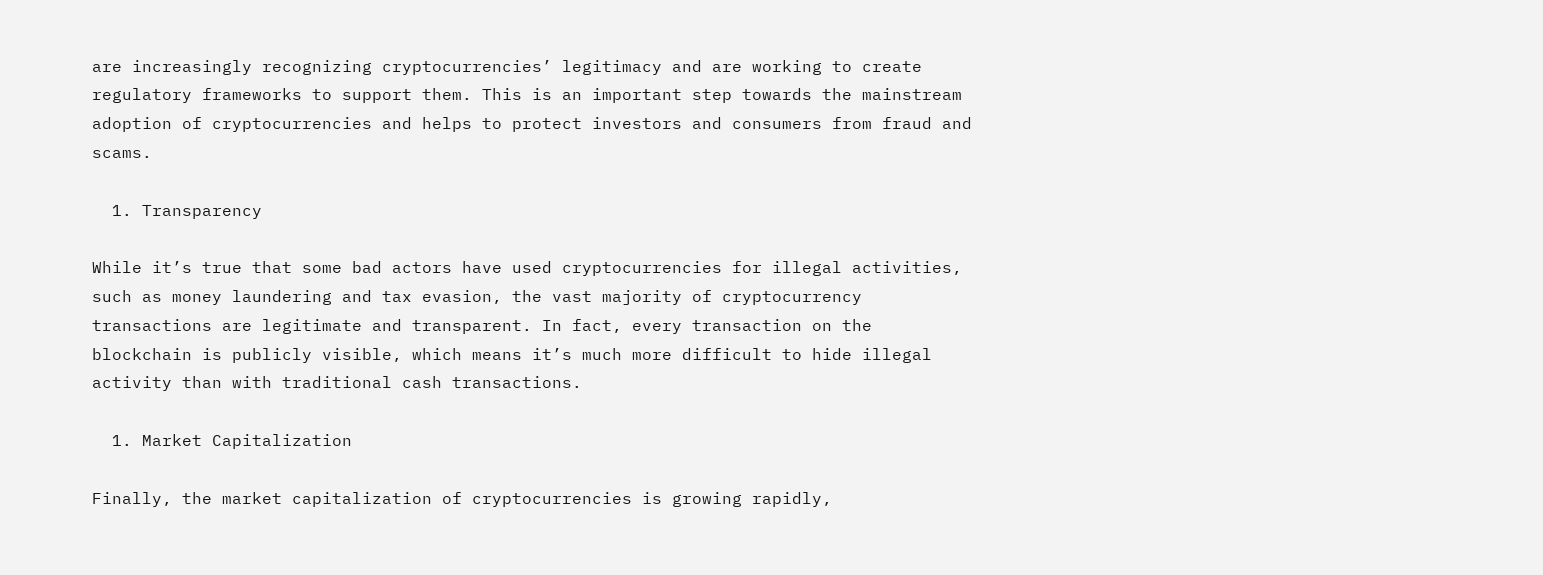are increasingly recognizing cryptocurrencies’ legitimacy and are working to create regulatory frameworks to support them. This is an important step towards the mainstream adoption of cryptocurrencies and helps to protect investors and consumers from fraud and scams.

  1. Transparency

While it’s true that some bad actors have used cryptocurrencies for illegal activities, such as money laundering and tax evasion, the vast majority of cryptocurrency transactions are legitimate and transparent. In fact, every transaction on the blockchain is publicly visible, which means it’s much more difficult to hide illegal activity than with traditional cash transactions.

  1. Market Capitalization

Finally, the market capitalization of cryptocurrencies is growing rapidly,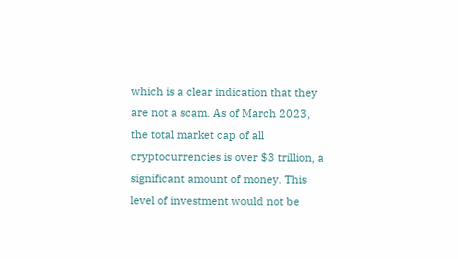which is a clear indication that they are not a scam. As of March 2023, the total market cap of all cryptocurrencies is over $3 trillion, a significant amount of money. This level of investment would not be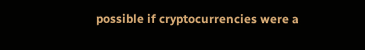possible if cryptocurrencies were a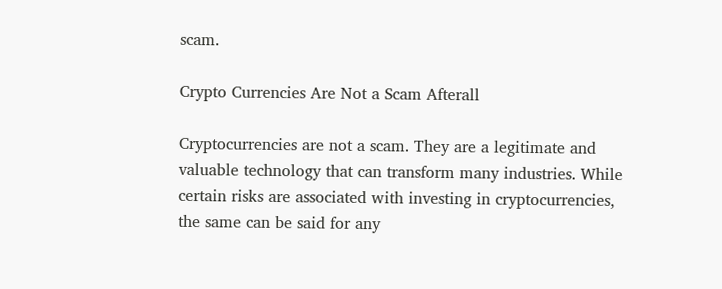scam.

Crypto Currencies Are Not a Scam Afterall

Cryptocurrencies are not a scam. They are a legitimate and valuable technology that can transform many industries. While certain risks are associated with investing in cryptocurrencies, the same can be said for any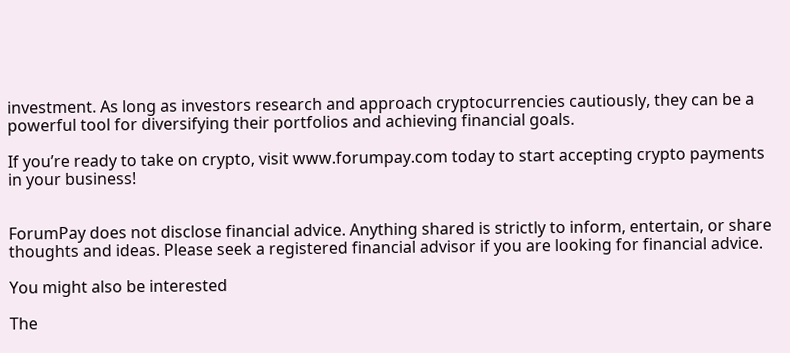investment. As long as investors research and approach cryptocurrencies cautiously, they can be a powerful tool for diversifying their portfolios and achieving financial goals.

If you’re ready to take on crypto, visit www.forumpay.com today to start accepting crypto payments in your business!


ForumPay does not disclose financial advice. Anything shared is strictly to inform, entertain, or share thoughts and ideas. Please seek a registered financial advisor if you are looking for financial advice.

You might also be interested

The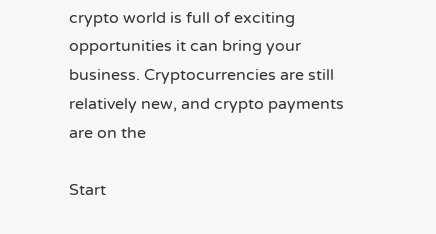crypto world is full of exciting opportunities it can bring your business. Cryptocurrencies are still relatively new, and crypto payments are on the

Start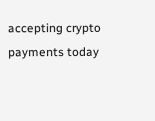accepting crypto payments today